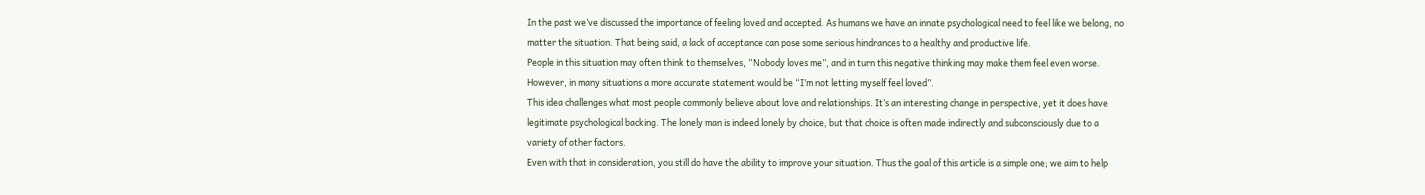In the past we’ve discussed the importance of feeling loved and accepted. As humans we have an innate psychological need to feel like we belong, no matter the situation. That being said, a lack of acceptance can pose some serious hindrances to a healthy and productive life.
People in this situation may often think to themselves, “Nobody loves me”, and in turn this negative thinking may make them feel even worse. However, in many situations a more accurate statement would be “I’m not letting myself feel loved”.
This idea challenges what most people commonly believe about love and relationships. It’s an interesting change in perspective, yet it does have legitimate psychological backing. The lonely man is indeed lonely by choice, but that choice is often made indirectly and subconsciously due to a variety of other factors.
Even with that in consideration, you still do have the ability to improve your situation. Thus the goal of this article is a simple one; we aim to help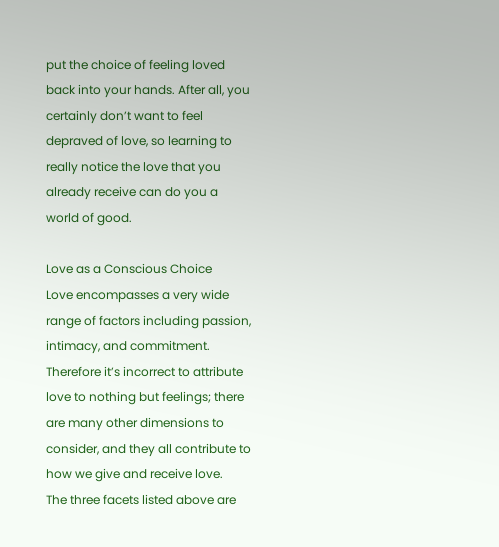put the choice of feeling loved back into your hands. After all, you certainly don’t want to feel depraved of love, so learning to really notice the love that you already receive can do you a world of good.

Love as a Conscious Choice
Love encompasses a very wide range of factors including passion, intimacy, and commitment. Therefore it’s incorrect to attribute love to nothing but feelings; there are many other dimensions to consider, and they all contribute to how we give and receive love.
The three facets listed above are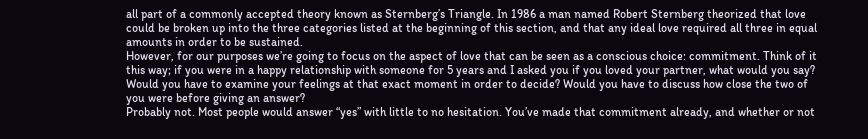all part of a commonly accepted theory known as Sternberg’s Triangle. In 1986 a man named Robert Sternberg theorized that love could be broken up into the three categories listed at the beginning of this section, and that any ideal love required all three in equal amounts in order to be sustained.
However, for our purposes we’re going to focus on the aspect of love that can be seen as a conscious choice: commitment. Think of it this way; if you were in a happy relationship with someone for 5 years and I asked you if you loved your partner, what would you say? Would you have to examine your feelings at that exact moment in order to decide? Would you have to discuss how close the two of you were before giving an answer?
Probably not. Most people would answer “yes” with little to no hesitation. You’ve made that commitment already, and whether or not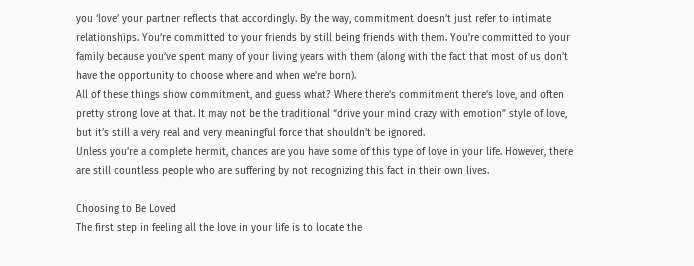you ‘love’ your partner reflects that accordingly. By the way, commitment doesn’t just refer to intimate relationships. You’re committed to your friends by still being friends with them. You’re committed to your family because you’ve spent many of your living years with them (along with the fact that most of us don’t have the opportunity to choose where and when we’re born).
All of these things show commitment, and guess what? Where there’s commitment there’s love, and often pretty strong love at that. It may not be the traditional “drive your mind crazy with emotion” style of love, but it’s still a very real and very meaningful force that shouldn’t be ignored.
Unless you’re a complete hermit, chances are you have some of this type of love in your life. However, there are still countless people who are suffering by not recognizing this fact in their own lives.

Choosing to Be Loved
The first step in feeling all the love in your life is to locate the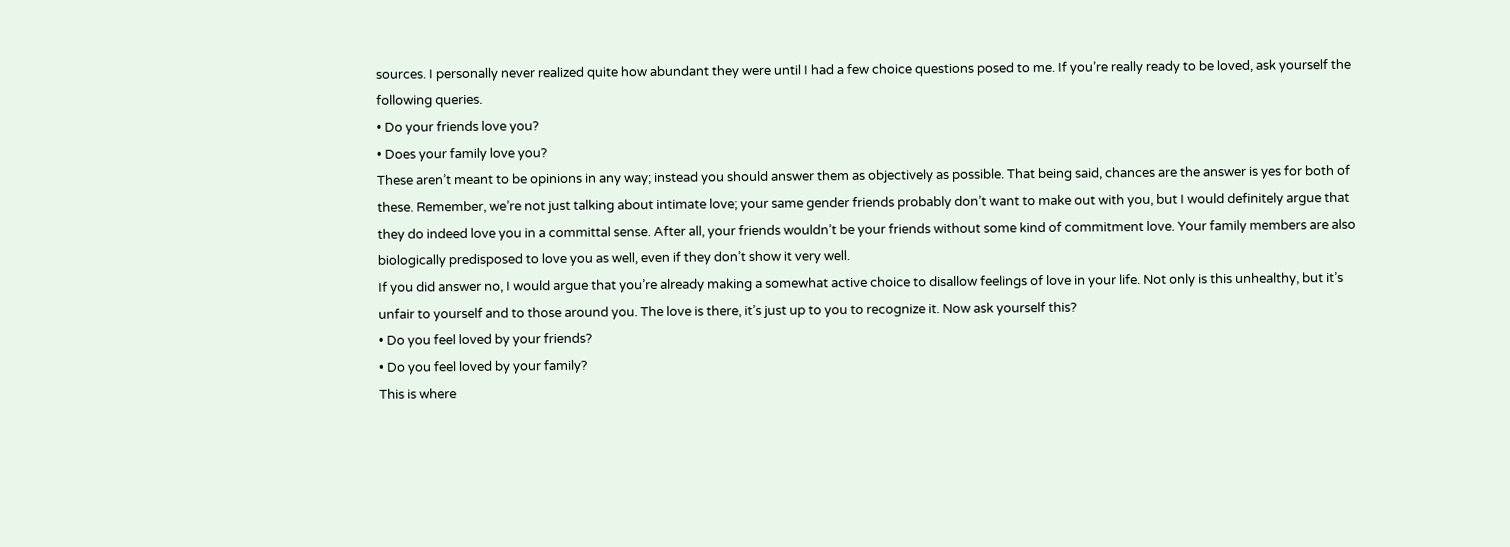sources. I personally never realized quite how abundant they were until I had a few choice questions posed to me. If you’re really ready to be loved, ask yourself the following queries.
• Do your friends love you?
• Does your family love you?
These aren’t meant to be opinions in any way; instead you should answer them as objectively as possible. That being said, chances are the answer is yes for both of these. Remember, we’re not just talking about intimate love; your same gender friends probably don’t want to make out with you, but I would definitely argue that they do indeed love you in a committal sense. After all, your friends wouldn’t be your friends without some kind of commitment love. Your family members are also biologically predisposed to love you as well, even if they don’t show it very well.
If you did answer no, I would argue that you’re already making a somewhat active choice to disallow feelings of love in your life. Not only is this unhealthy, but it’s unfair to yourself and to those around you. The love is there, it’s just up to you to recognize it. Now ask yourself this?
• Do you feel loved by your friends?
• Do you feel loved by your family?
This is where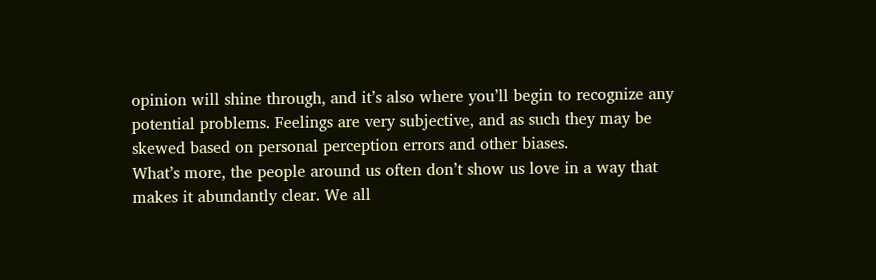opinion will shine through, and it’s also where you’ll begin to recognize any potential problems. Feelings are very subjective, and as such they may be skewed based on personal perception errors and other biases.
What’s more, the people around us often don’t show us love in a way that makes it abundantly clear. We all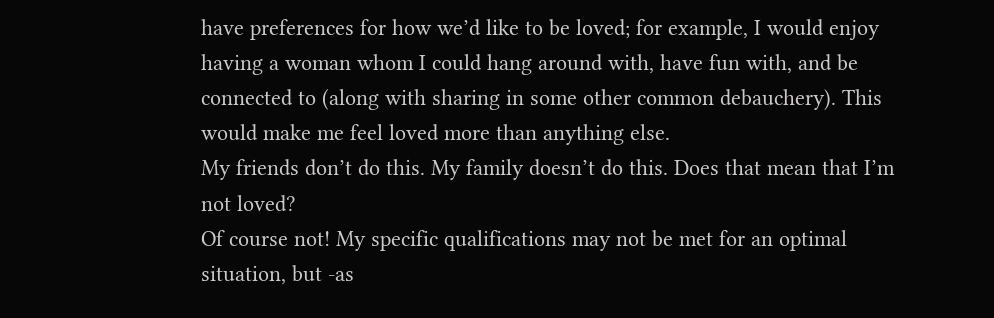have preferences for how we’d like to be loved; for example, I would enjoy having a woman whom I could hang around with, have fun with, and be connected to (along with sharing in some other common debauchery). This would make me feel loved more than anything else.
My friends don’t do this. My family doesn’t do this. Does that mean that I’m not loved?
Of course not! My specific qualifications may not be met for an optimal situation, but -as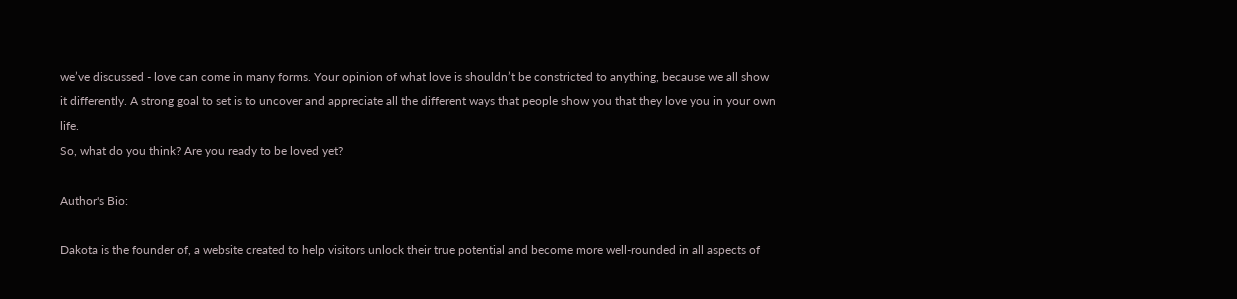we’ve discussed - love can come in many forms. Your opinion of what love is shouldn’t be constricted to anything, because we all show it differently. A strong goal to set is to uncover and appreciate all the different ways that people show you that they love you in your own life.
So, what do you think? Are you ready to be loved yet?

Author's Bio:

Dakota is the founder of, a website created to help visitors unlock their true potential and become more well-rounded in all aspects of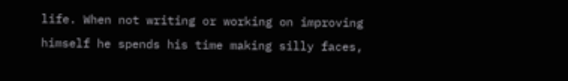life. When not writing or working on improving himself he spends his time making silly faces,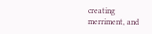creating merriment, and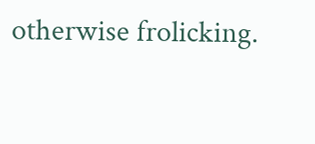otherwise frolicking.